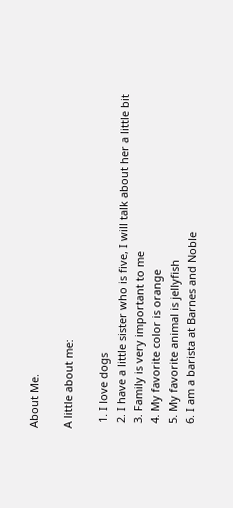About Me.

A little about me:

  1. I love dogs
  2. I have a little sister who is five, I will talk about her a little bit
  3. Family is very important to me
  4. My favorite color is orange
  5. My favorite animal is jellyfish
  6. I am a barista at Barnes and Noble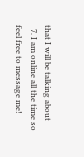that I will be talking about
  7. I am online all the time so feel free to message me!